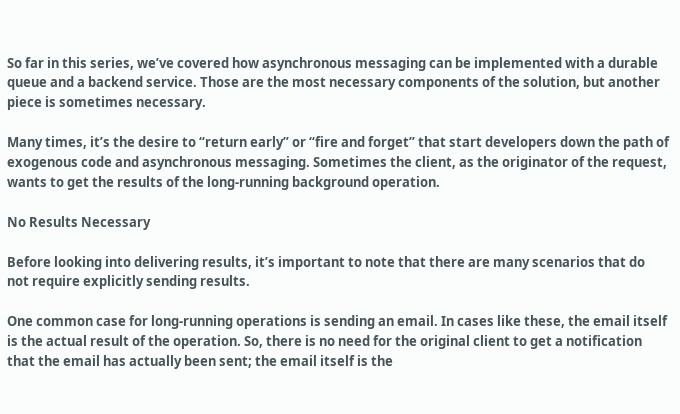So far in this series, we’ve covered how asynchronous messaging can be implemented with a durable queue and a backend service. Those are the most necessary components of the solution, but another piece is sometimes necessary.

Many times, it’s the desire to “return early” or “fire and forget” that start developers down the path of exogenous code and asynchronous messaging. Sometimes the client, as the originator of the request, wants to get the results of the long-running background operation.

No Results Necessary

Before looking into delivering results, it’s important to note that there are many scenarios that do not require explicitly sending results.

One common case for long-running operations is sending an email. In cases like these, the email itself is the actual result of the operation. So, there is no need for the original client to get a notification that the email has actually been sent; the email itself is the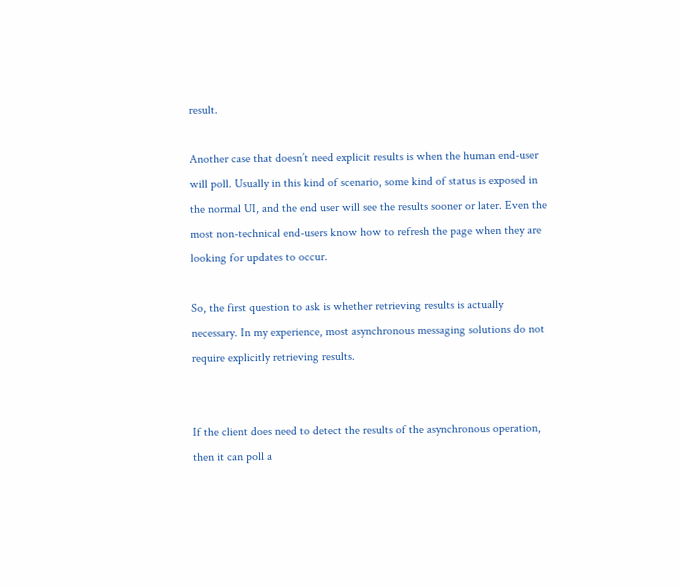result.

Another case that doesn’t need explicit results is when the human end-user will poll. Usually in this kind of scenario, some kind of status is exposed in the normal UI, and the end user will see the results sooner or later. Even the most non-technical end-users know how to refresh the page when they are looking for updates to occur.

So, the first question to ask is whether retrieving results is actually necessary. In my experience, most asynchronous messaging solutions do not require explicitly retrieving results.


If the client does need to detect the results of the asynchronous operation, then it can poll a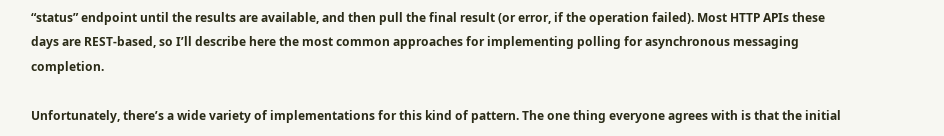“status” endpoint until the results are available, and then pull the final result (or error, if the operation failed). Most HTTP APIs these days are REST-based, so I’ll describe here the most common approaches for implementing polling for asynchronous messaging completion.

Unfortunately, there’s a wide variety of implementations for this kind of pattern. The one thing everyone agrees with is that the initial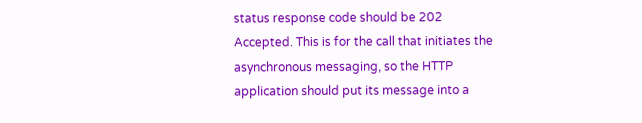status response code should be 202 Accepted. This is for the call that initiates the asynchronous messaging, so the HTTP application should put its message into a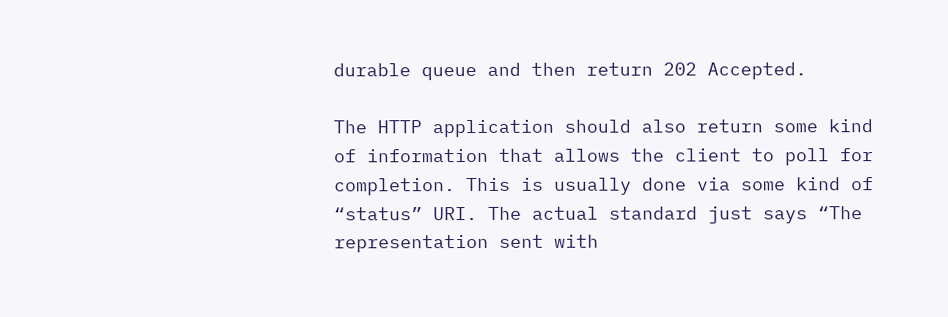durable queue and then return 202 Accepted.

The HTTP application should also return some kind of information that allows the client to poll for completion. This is usually done via some kind of “status” URI. The actual standard just says “The representation sent with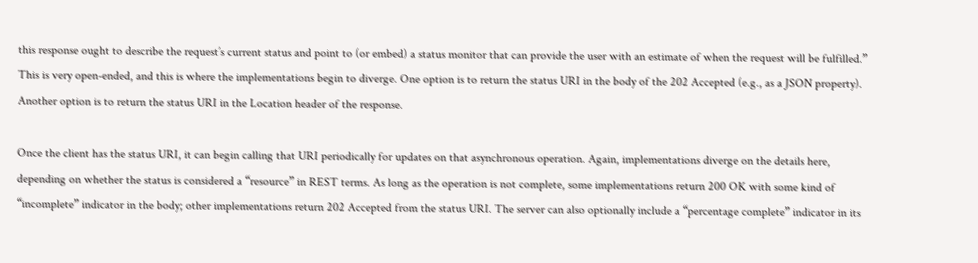this response ought to describe the request’s current status and point to (or embed) a status monitor that can provide the user with an estimate of when the request will be fulfilled.” This is very open-ended, and this is where the implementations begin to diverge. One option is to return the status URI in the body of the 202 Accepted (e.g., as a JSON property). Another option is to return the status URI in the Location header of the response.

Once the client has the status URI, it can begin calling that URI periodically for updates on that asynchronous operation. Again, implementations diverge on the details here, depending on whether the status is considered a “resource” in REST terms. As long as the operation is not complete, some implementations return 200 OK with some kind of “incomplete” indicator in the body; other implementations return 202 Accepted from the status URI. The server can also optionally include a “percentage complete” indicator in its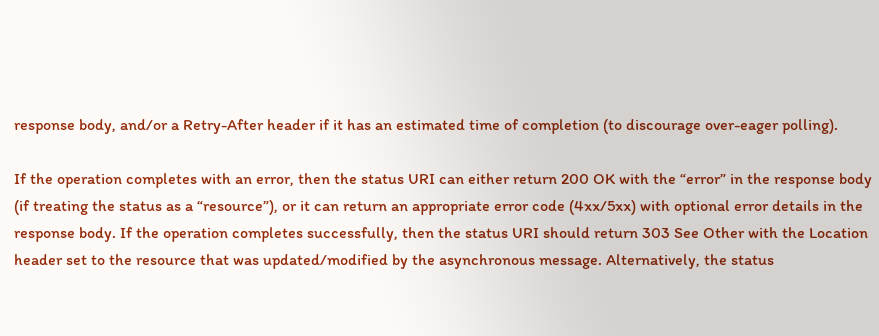response body, and/or a Retry-After header if it has an estimated time of completion (to discourage over-eager polling).

If the operation completes with an error, then the status URI can either return 200 OK with the “error” in the response body (if treating the status as a “resource”), or it can return an appropriate error code (4xx/5xx) with optional error details in the response body. If the operation completes successfully, then the status URI should return 303 See Other with the Location header set to the resource that was updated/modified by the asynchronous message. Alternatively, the status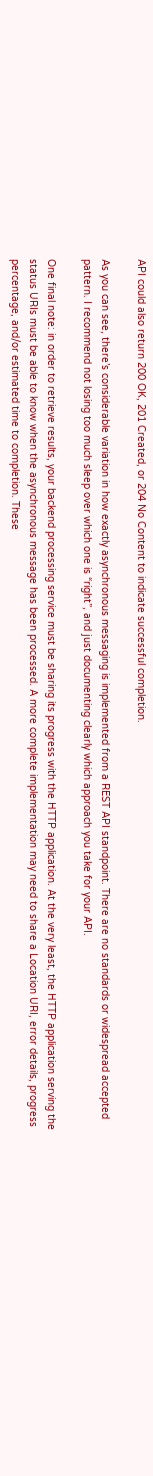API could also return 200 OK, 201 Created, or 204 No Content to indicate successful completion.

As you can see, there’s considerable variation in how exactly asynchronous messaging is implemented from a REST API standpoint. There are no standards or widespread accepted pattern. I recommend not losing too much sleep over which one is “right”, and just documenting clearly which approach you take for your API.

One final note: in order to retrieve results, your backend processing service must be sharing its progress with the HTTP application. At the very least, the HTTP application serving the status URIs must be able to know when the asynchronous message has been processed. A more complete implementation may need to share a Location URI, error details, progress percentage, and/or estimated time to completion. These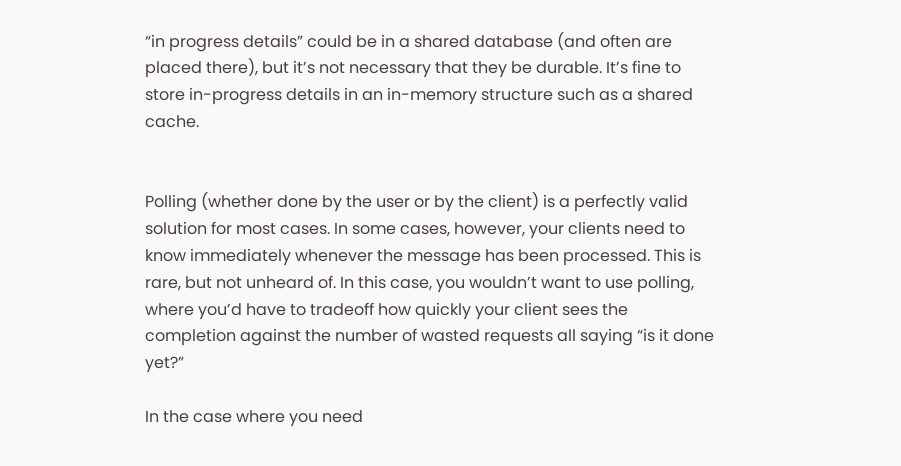“in progress details” could be in a shared database (and often are placed there), but it’s not necessary that they be durable. It’s fine to store in-progress details in an in-memory structure such as a shared cache.


Polling (whether done by the user or by the client) is a perfectly valid solution for most cases. In some cases, however, your clients need to know immediately whenever the message has been processed. This is rare, but not unheard of. In this case, you wouldn’t want to use polling, where you’d have to tradeoff how quickly your client sees the completion against the number of wasted requests all saying “is it done yet?”

In the case where you need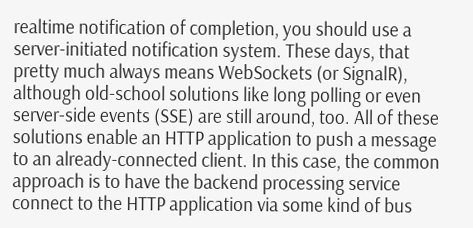realtime notification of completion, you should use a server-initiated notification system. These days, that pretty much always means WebSockets (or SignalR), although old-school solutions like long polling or even server-side events (SSE) are still around, too. All of these solutions enable an HTTP application to push a message to an already-connected client. In this case, the common approach is to have the backend processing service connect to the HTTP application via some kind of bus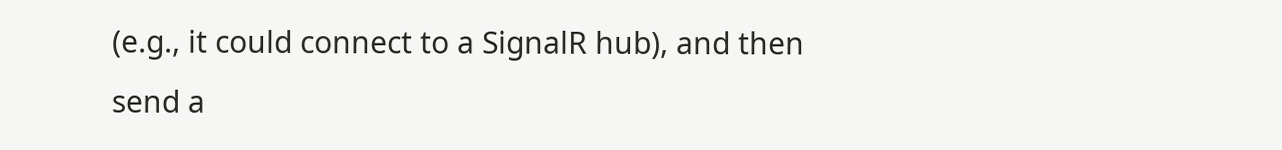(e.g., it could connect to a SignalR hub), and then send a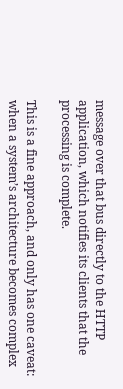message over that bus directly to the HTTP application, which notifies its clients that the processing is complete.

This is a fine approach, and only has one caveat: when a system’s architecture becomes complex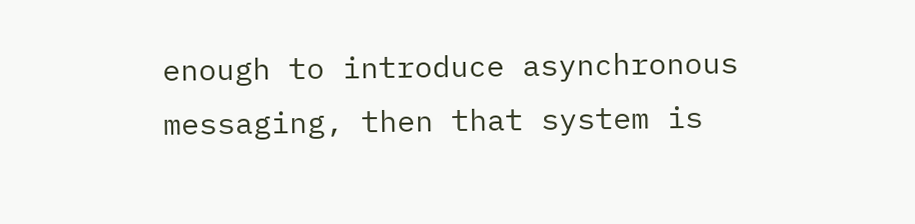enough to introduce asynchronous messaging, then that system is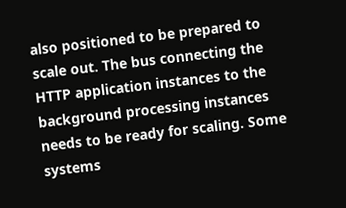also positioned to be prepared to scale out. The bus connecting the HTTP application instances to the background processing instances needs to be ready for scaling. Some systems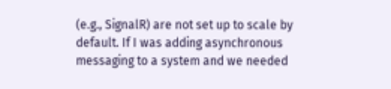(e.g., SignalR) are not set up to scale by default. If I was adding asynchronous messaging to a system and we needed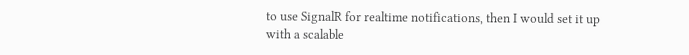to use SignalR for realtime notifications, then I would set it up with a scalable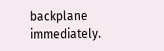backplane immediately.